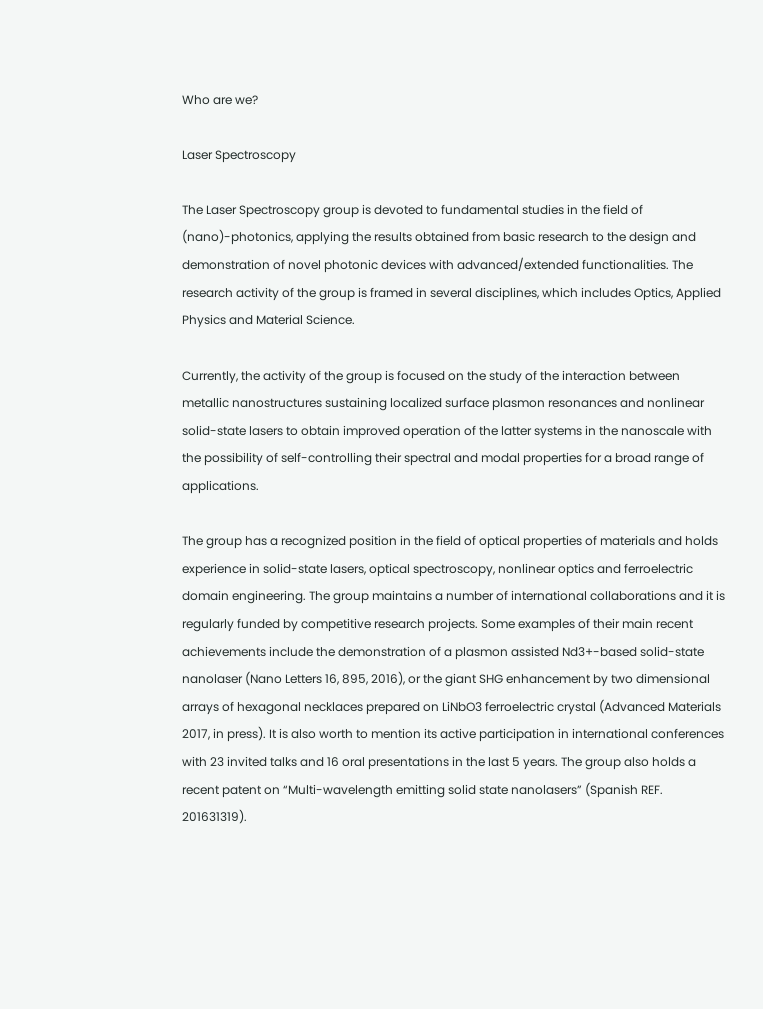Who are we?

Laser Spectroscopy

The Laser Spectroscopy group is devoted to fundamental studies in the field of (nano)-photonics, applying the results obtained from basic research to the design and demonstration of novel photonic devices with advanced/extended functionalities. The research activity of the group is framed in several disciplines, which includes Optics, Applied Physics and Material Science.

Currently, the activity of the group is focused on the study of the interaction between metallic nanostructures sustaining localized surface plasmon resonances and nonlinear solid-state lasers to obtain improved operation of the latter systems in the nanoscale with the possibility of self-controlling their spectral and modal properties for a broad range of applications.

The group has a recognized position in the field of optical properties of materials and holds experience in solid-state lasers, optical spectroscopy, nonlinear optics and ferroelectric domain engineering. The group maintains a number of international collaborations and it is regularly funded by competitive research projects. Some examples of their main recent achievements include the demonstration of a plasmon assisted Nd3+-based solid-state nanolaser (Nano Letters 16, 895, 2016), or the giant SHG enhancement by two dimensional arrays of hexagonal necklaces prepared on LiNbO3 ferroelectric crystal (Advanced Materials 2017, in press). It is also worth to mention its active participation in international conferences with 23 invited talks and 16 oral presentations in the last 5 years. The group also holds a recent patent on “Multi-wavelength emitting solid state nanolasers” (Spanish REF. 201631319).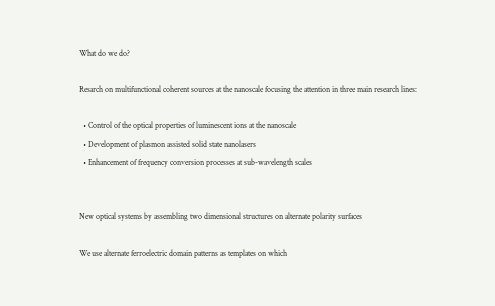What do we do?

Resarch on multifunctional coherent sources at the nanoscale focusing the attention in three main research lines:

  • Control of the optical properties of luminescent ions at the nanoscale
  • Development of plasmon assisted solid state nanolasers
  • Enhancement of frequency conversion processes at sub-wavelength scales


New optical systems by assembling two dimensional structures on alternate polarity surfaces

We use alternate ferroelectric domain patterns as templates on which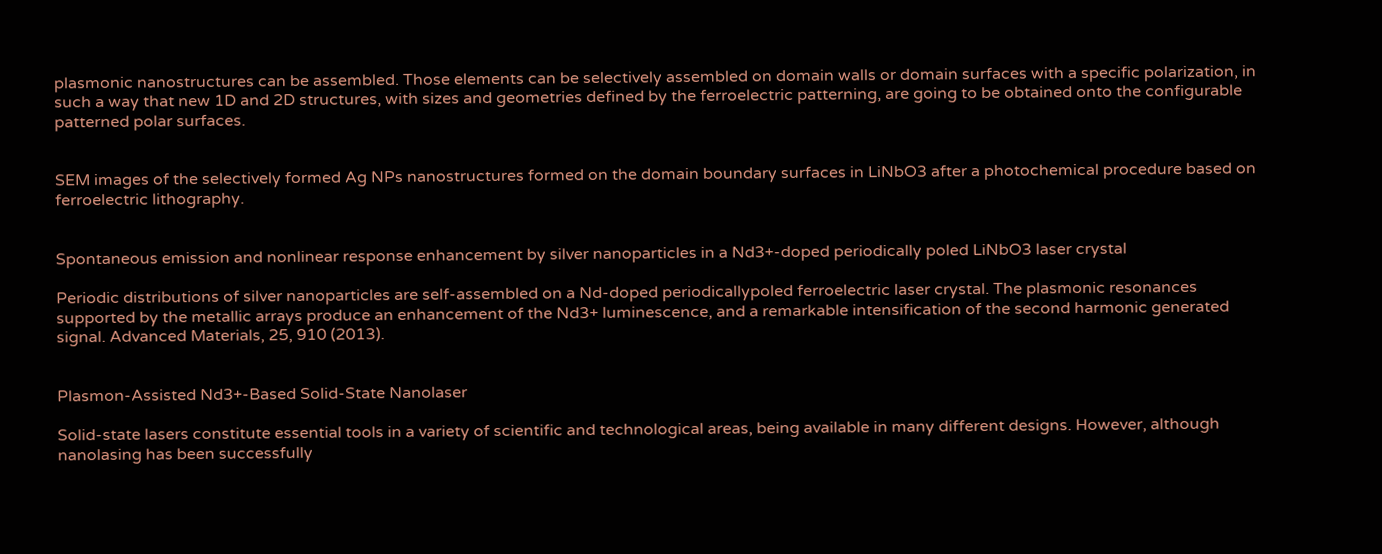plasmonic nanostructures can be assembled. Those elements can be selectively assembled on domain walls or domain surfaces with a specific polarization, in such a way that new 1D and 2D structures, with sizes and geometries defined by the ferroelectric patterning, are going to be obtained onto the configurable patterned polar surfaces.


SEM images of the selectively formed Ag NPs nanostructures formed on the domain boundary surfaces in LiNbO3 after a photochemical procedure based on ferroelectric lithography.


Spontaneous emission and nonlinear response enhancement by silver nanoparticles in a Nd3+-doped periodically poled LiNbO3 laser crystal

Periodic distributions of silver nanoparticles are self-assembled on a Nd-doped periodicallypoled ferroelectric laser crystal. The plasmonic resonances supported by the metallic arrays produce an enhancement of the Nd3+ luminescence, and a remarkable intensification of the second harmonic generated signal. Advanced Materials, 25, 910 (2013).


Plasmon-Assisted Nd3+-Based Solid-State Nanolaser

Solid-state lasers constitute essential tools in a variety of scientific and technological areas, being available in many different designs. However, although nanolasing has been successfully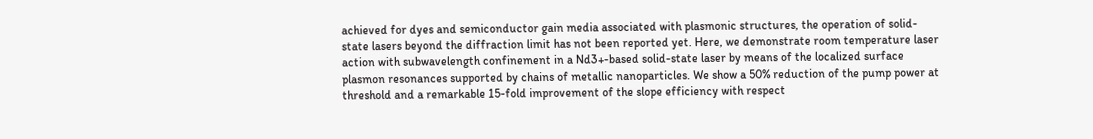achieved for dyes and semiconductor gain media associated with plasmonic structures, the operation of solid-state lasers beyond the diffraction limit has not been reported yet. Here, we demonstrate room temperature laser action with subwavelength confinement in a Nd3+-based solid-state laser by means of the localized surface plasmon resonances supported by chains of metallic nanoparticles. We show a 50% reduction of the pump power at threshold and a remarkable 15-fold improvement of the slope efficiency with respect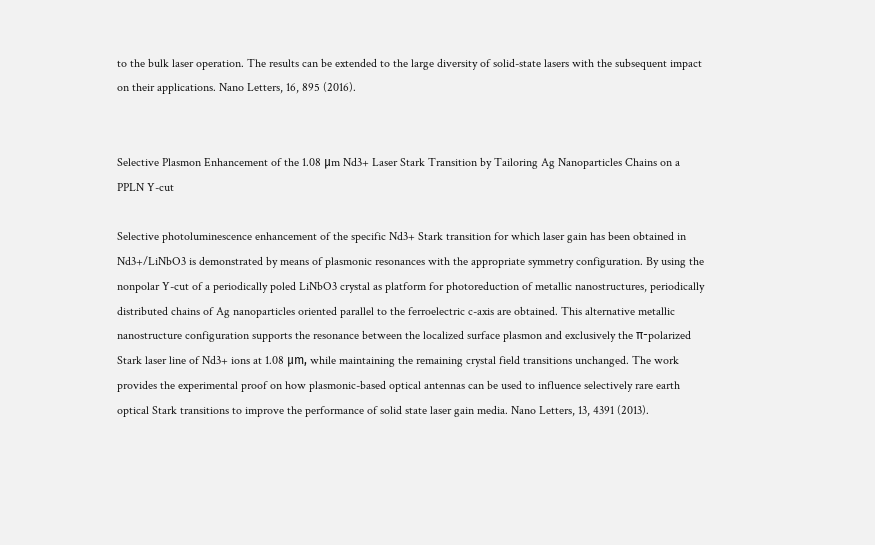to the bulk laser operation. The results can be extended to the large diversity of solid-state lasers with the subsequent impact on their applications. Nano Letters, 16, 895 (2016).


Selective Plasmon Enhancement of the 1.08 μm Nd3+ Laser Stark Transition by Tailoring Ag Nanoparticles Chains on a PPLN Y-cut

Selective photoluminescence enhancement of the specific Nd3+ Stark transition for which laser gain has been obtained in Nd3+/LiNbO3 is demonstrated by means of plasmonic resonances with the appropriate symmetry configuration. By using the nonpolar Y-cut of a periodically poled LiNbO3 crystal as platform for photoreduction of metallic nanostructures, periodically distributed chains of Ag nanoparticles oriented parallel to the ferroelectric c-axis are obtained. This alternative metallic nanostructure configuration supports the resonance between the localized surface plasmon and exclusively the π-polarized Stark laser line of Nd3+ ions at 1.08 μm, while maintaining the remaining crystal field transitions unchanged. The work provides the experimental proof on how plasmonic-based optical antennas can be used to influence selectively rare earth optical Stark transitions to improve the performance of solid state laser gain media. Nano Letters, 13, 4391 (2013).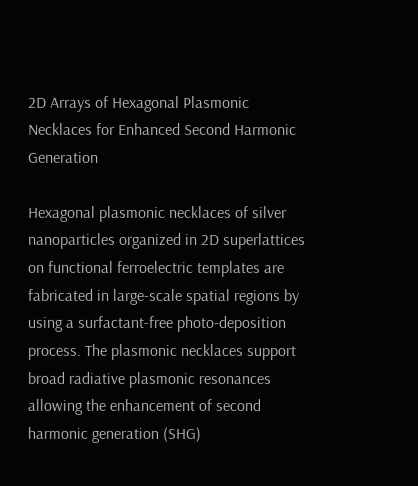2D Arrays of Hexagonal Plasmonic Necklaces for Enhanced Second Harmonic Generation

Hexagonal plasmonic necklaces of silver nanoparticles organized in 2D superlattices on functional ferroelectric templates are fabricated in large-scale spatial regions by using a surfactant-free photo-deposition process. The plasmonic necklaces support broad radiative plasmonic resonances allowing the enhancement of second harmonic generation (SHG)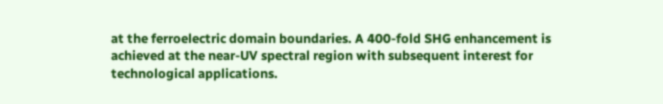at the ferroelectric domain boundaries. A 400-fold SHG enhancement is achieved at the near-UV spectral region with subsequent interest for technological applications.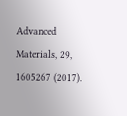Advanced Materials, 29, 1605267 (2017).